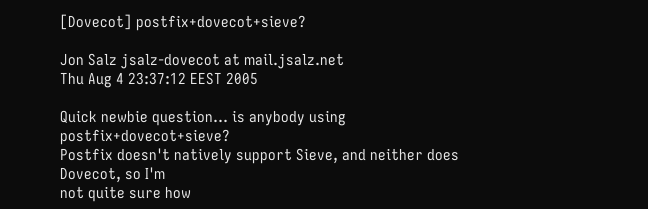[Dovecot] postfix+dovecot+sieve?

Jon Salz jsalz-dovecot at mail.jsalz.net
Thu Aug 4 23:37:12 EEST 2005

Quick newbie question... is anybody using postfix+dovecot+sieve?
Postfix doesn't natively support Sieve, and neither does Dovecot, so I'm
not quite sure how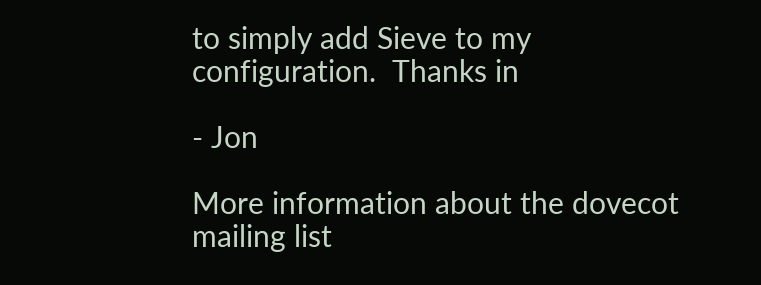to simply add Sieve to my configuration.  Thanks in

- Jon

More information about the dovecot mailing list